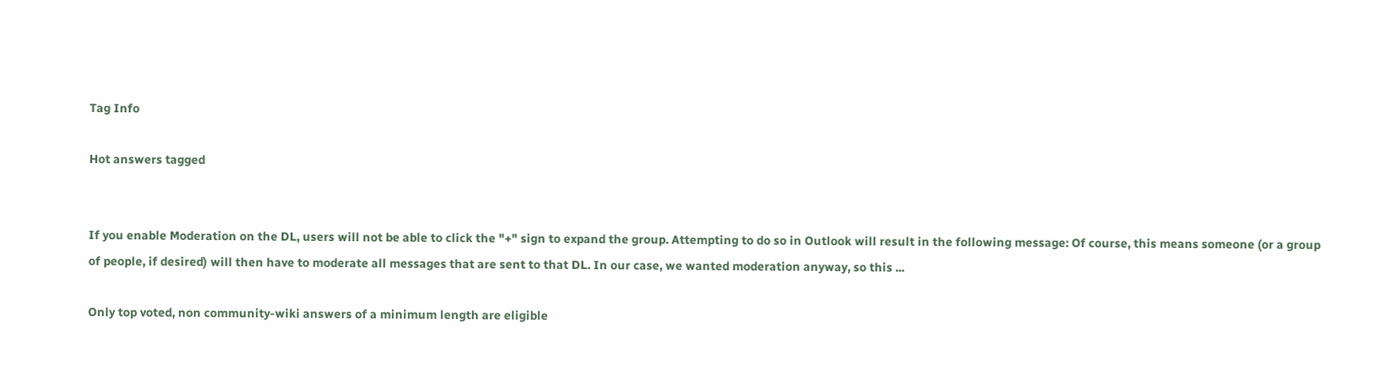Tag Info

Hot answers tagged


If you enable Moderation on the DL, users will not be able to click the "+" sign to expand the group. Attempting to do so in Outlook will result in the following message: Of course, this means someone (or a group of people, if desired) will then have to moderate all messages that are sent to that DL. In our case, we wanted moderation anyway, so this ...

Only top voted, non community-wiki answers of a minimum length are eligible